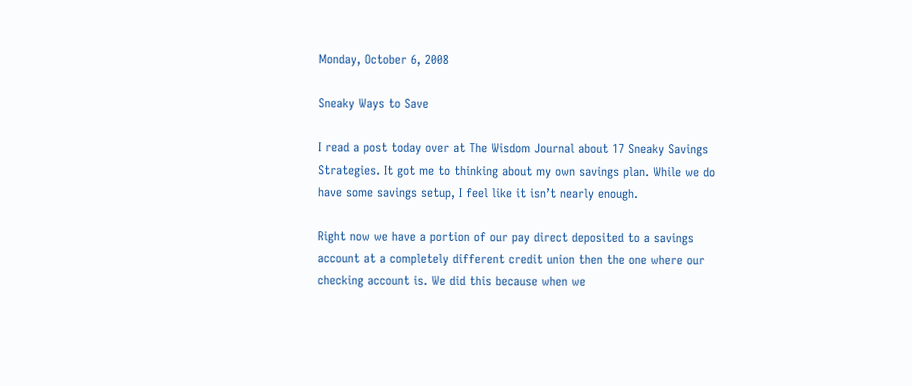Monday, October 6, 2008

Sneaky Ways to Save

I read a post today over at The Wisdom Journal about 17 Sneaky Savings Strategies. It got me to thinking about my own savings plan. While we do have some savings setup, I feel like it isn’t nearly enough.

Right now we have a portion of our pay direct deposited to a savings account at a completely different credit union then the one where our checking account is. We did this because when we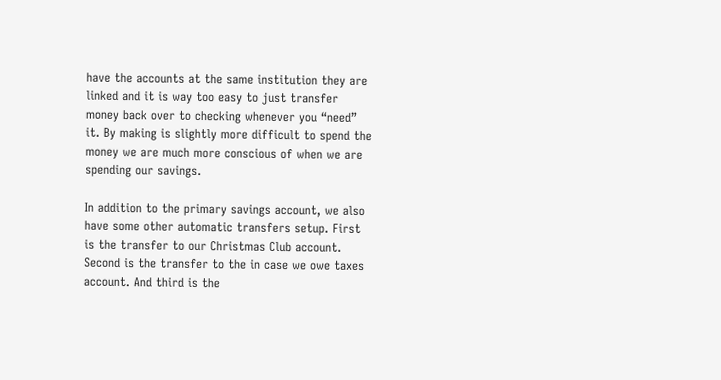have the accounts at the same institution they are linked and it is way too easy to just transfer money back over to checking whenever you “need” it. By making is slightly more difficult to spend the money we are much more conscious of when we are spending our savings.

In addition to the primary savings account, we also have some other automatic transfers setup. First is the transfer to our Christmas Club account. Second is the transfer to the in case we owe taxes account. And third is the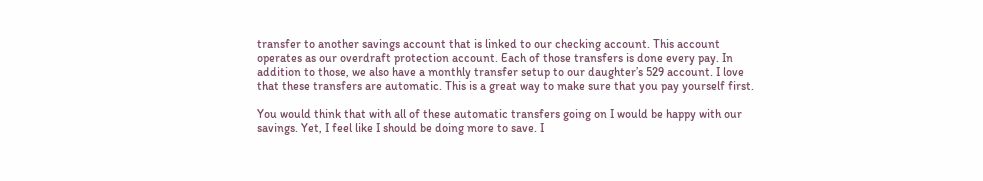transfer to another savings account that is linked to our checking account. This account operates as our overdraft protection account. Each of those transfers is done every pay. In addition to those, we also have a monthly transfer setup to our daughter’s 529 account. I love that these transfers are automatic. This is a great way to make sure that you pay yourself first.

You would think that with all of these automatic transfers going on I would be happy with our savings. Yet, I feel like I should be doing more to save. I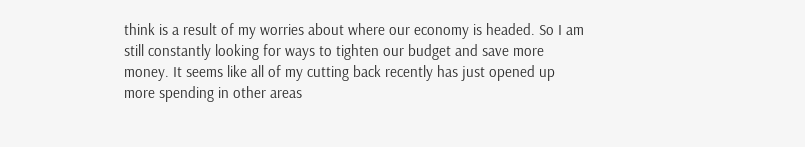think is a result of my worries about where our economy is headed. So I am still constantly looking for ways to tighten our budget and save more money. It seems like all of my cutting back recently has just opened up more spending in other areas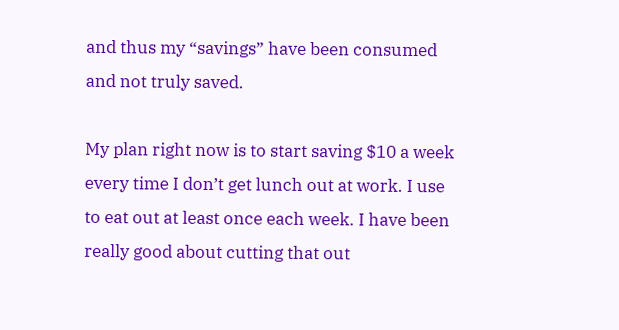and thus my “savings” have been consumed and not truly saved.

My plan right now is to start saving $10 a week every time I don’t get lunch out at work. I use to eat out at least once each week. I have been really good about cutting that out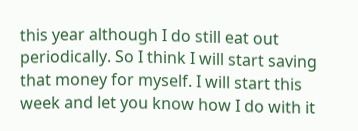this year although I do still eat out periodically. So I think I will start saving that money for myself. I will start this week and let you know how I do with it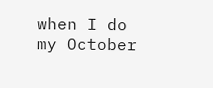when I do my October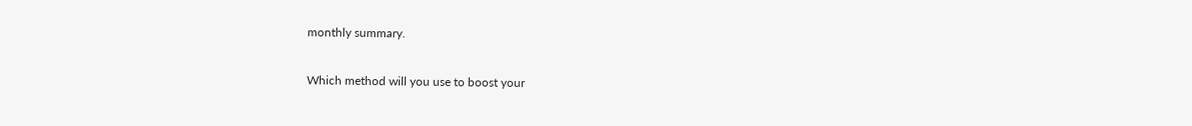monthly summary.

Which method will you use to boost your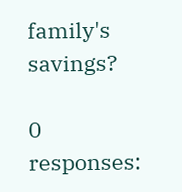family's savings?

0 responses: